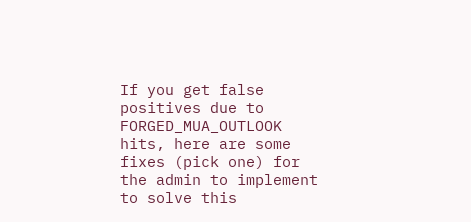If you get false positives due to FORGED_MUA_OUTLOOK hits, here are some fixes (pick one) for the admin to implement to solve this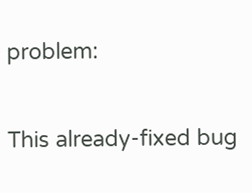problem:

This already-fixed bug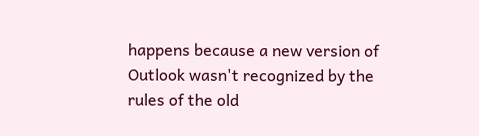happens because a new version of Outlook wasn't recognized by the rules of the old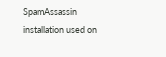SpamAssassin installation used on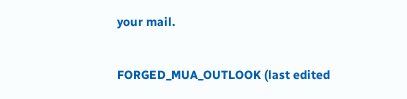your mail.

FORGED_MUA_OUTLOOK (last edited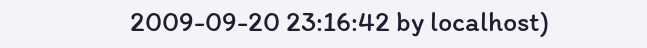2009-09-20 23:16:42 by localhost)